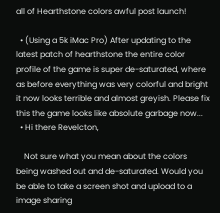all of Hearthstone colors awful post launch!

  • (Using a 5k iMac Pro) After updating to the latest patch of hearthstone the entire color profile of the game is super de-saturated, where as before everything was very colorful and bright it now looks terrible and almost greyish. Please fix this the game looks like absolute garbage now...
  • Hi there Revelcton,

    Not sure what you mean about the colors being washed out and de-saturated. Would you be able to take a screen shot and upload to a image sharing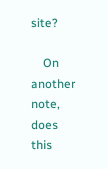site?

    On another note, does this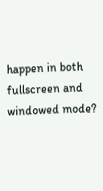happen in both fullscreen and windowed mode?